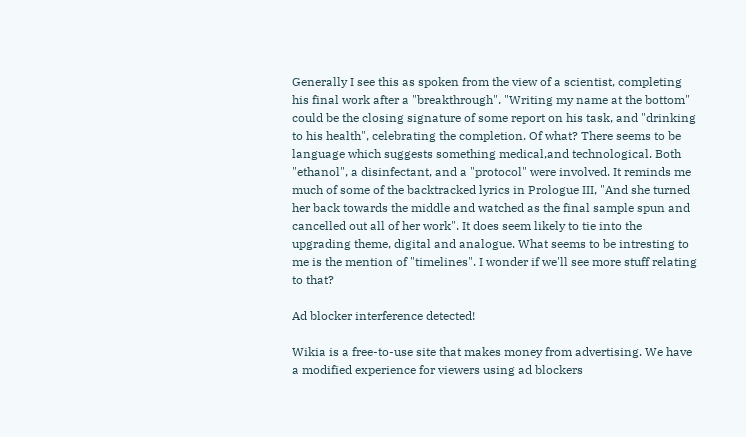Generally I see this as spoken from the view of a scientist, completing his final work after a "breakthrough". "Writing my name at the bottom" could be the closing signature of some report on his task, and "drinking to his health", celebrating the completion. Of what? There seems to be language which suggests something medical,and technological. Both "ethanol", a disinfectant, and a "protocol" were involved. It reminds me much of some of the backtracked lyrics in Prologue III, "And she turned her back towards the middle and watched as the final sample spun and cancelled out all of her work". It does seem likely to tie into the upgrading theme, digital and analogue. What seems to be intresting to me is the mention of "timelines". I wonder if we'll see more stuff relating to that?

Ad blocker interference detected!

Wikia is a free-to-use site that makes money from advertising. We have a modified experience for viewers using ad blockers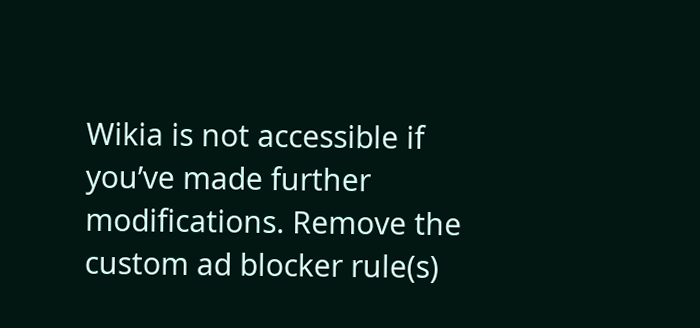Wikia is not accessible if you’ve made further modifications. Remove the custom ad blocker rule(s)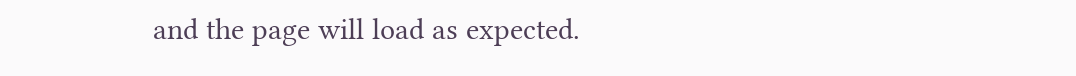and the page will load as expected.